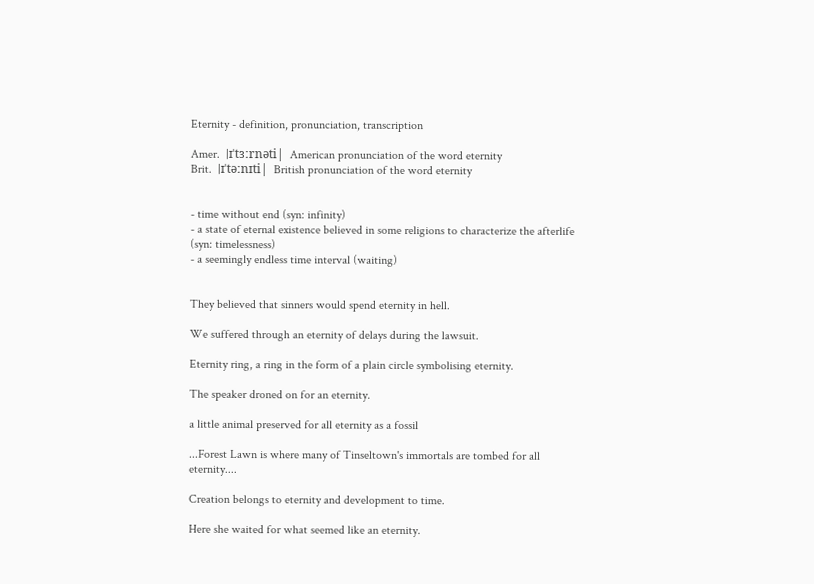Eternity - definition, pronunciation, transcription

Amer.  |ɪˈtɜːrnəti|  American pronunciation of the word eternity
Brit.  |ɪˈtəːnɪti|  British pronunciation of the word eternity


- time without end (syn: infinity)
- a state of eternal existence believed in some religions to characterize the afterlife (syn: timelessness)
- a seemingly endless time interval (waiting)


They believed that sinners would spend eternity in hell.

We suffered through an eternity of delays during the lawsuit.

Eternity ring, a ring in the form of a plain circle symbolising eternity.

The speaker droned on for an eternity.

a little animal preserved for all eternity as a fossil

...Forest Lawn is where many of Tinseltown's immortals are tombed for all eternity....

Creation belongs to eternity and development to time.

Here she waited for what seemed like an eternity.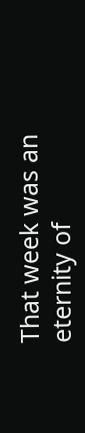That week was an eternity of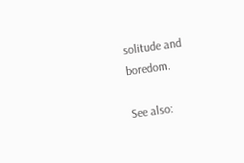solitude and boredom.

See also: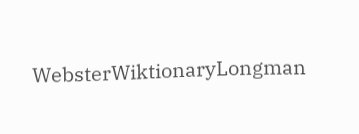WebsterWiktionaryLongman